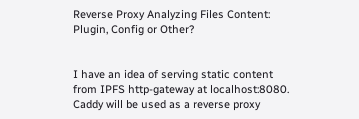Reverse Proxy Analyzing Files Content: Plugin, Config or Other?


I have an idea of serving static content from IPFS http-gateway at localhost:8080.
Caddy will be used as a reverse proxy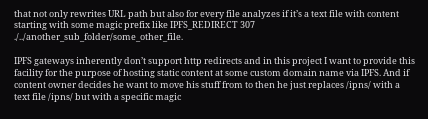that not only rewrites URL path but also for every file analyzes if it’s a text file with content starting with some magic prefix like IPFS_REDIRECT 307 ./../another_sub_folder/some_other_file.

IPFS gateways inherently don’t support http redirects and in this project I want to provide this facility for the purpose of hosting static content at some custom domain name via IPFS. And if content owner decides he want to move his stuff from to then he just replaces /ipns/ with a text file /ipns/ but with a specific magic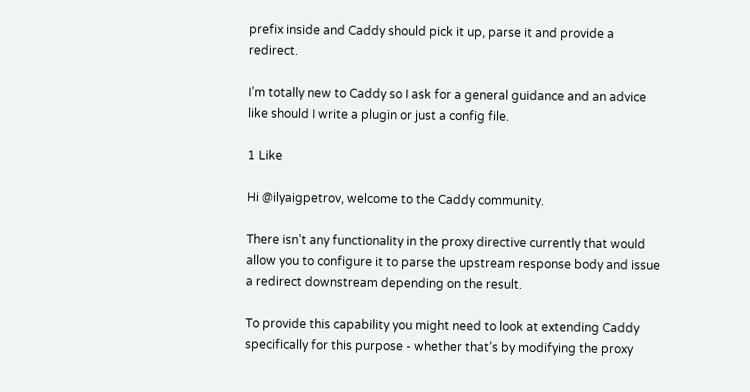prefix inside and Caddy should pick it up, parse it and provide a redirect.

I’m totally new to Caddy so I ask for a general guidance and an advice like should I write a plugin or just a config file.

1 Like

Hi @ilyaigpetrov, welcome to the Caddy community.

There isn’t any functionality in the proxy directive currently that would allow you to configure it to parse the upstream response body and issue a redirect downstream depending on the result.

To provide this capability you might need to look at extending Caddy specifically for this purpose - whether that’s by modifying the proxy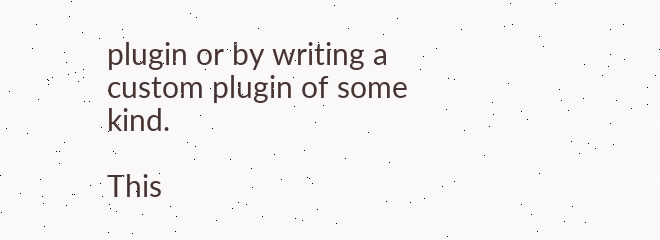plugin or by writing a custom plugin of some kind.

This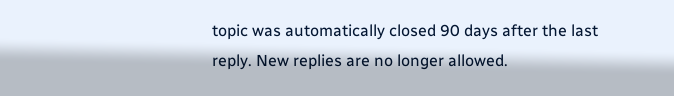topic was automatically closed 90 days after the last reply. New replies are no longer allowed.